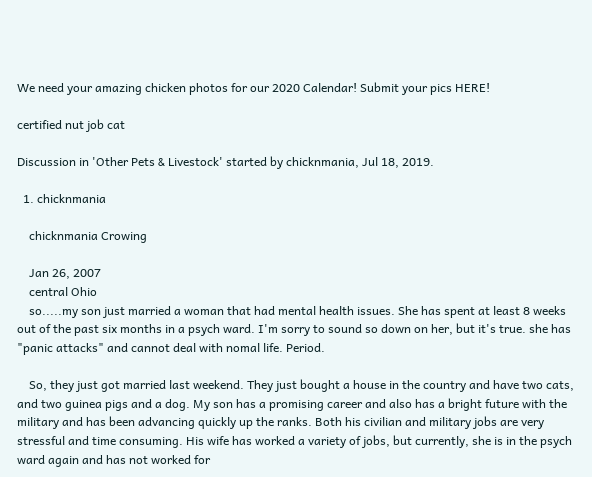We need your amazing chicken photos for our 2020 Calendar! Submit your pics HERE!

certified nut job cat

Discussion in 'Other Pets & Livestock' started by chicknmania, Jul 18, 2019.

  1. chicknmania

    chicknmania Crowing

    Jan 26, 2007
    central Ohio
    so.....my son just married a woman that had mental health issues. She has spent at least 8 weeks out of the past six months in a psych ward. I'm sorry to sound so down on her, but it's true. she has "panic attacks" and cannot deal with nomal life. Period.

    So, they just got married last weekend. They just bought a house in the country and have two cats, and two guinea pigs and a dog. My son has a promising career and also has a bright future with the military and has been advancing quickly up the ranks. Both his civilian and military jobs are very stressful and time consuming. His wife has worked a variety of jobs, but currently, she is in the psych ward again and has not worked for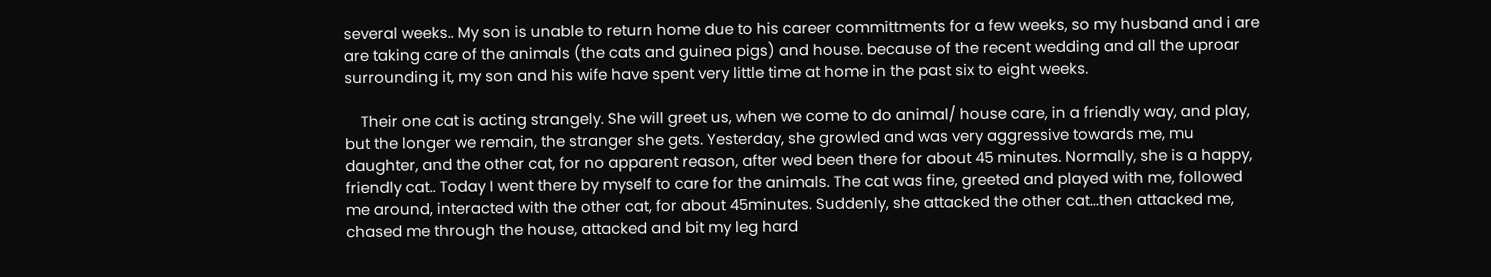several weeks.. My son is unable to return home due to his career committments for a few weeks, so my husband and i are are taking care of the animals (the cats and guinea pigs) and house. because of the recent wedding and all the uproar surrounding it, my son and his wife have spent very little time at home in the past six to eight weeks.

    Their one cat is acting strangely. She will greet us, when we come to do animal/ house care, in a friendly way, and play, but the longer we remain, the stranger she gets. Yesterday, she growled and was very aggressive towards me, mu daughter, and the other cat, for no apparent reason, after wed been there for about 45 minutes. Normally, she is a happy, friendly cat.. Today I went there by myself to care for the animals. The cat was fine, greeted and played with me, followed me around, interacted with the other cat, for about 45minutes. Suddenly, she attacked the other cat...then attacked me, chased me through the house, attacked and bit my leg hard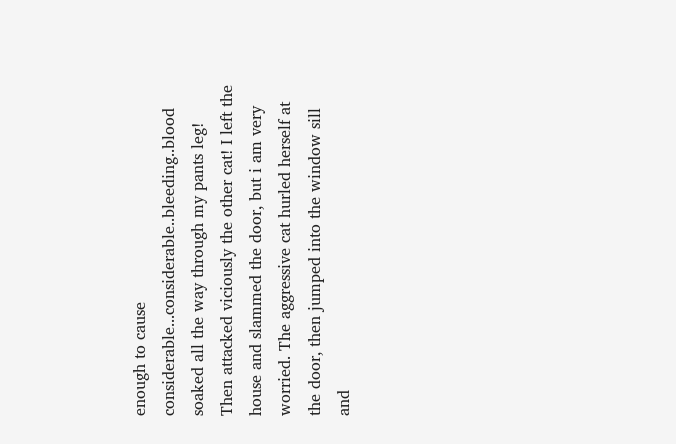enough to cause considerable...considerable..bleeding..blood soaked all the way through my pants leg! Then attacked viciously the other cat! I left the house and slammed the door, but i am very worried. The aggressive cat hurled herself at the door, then jumped into the window sill and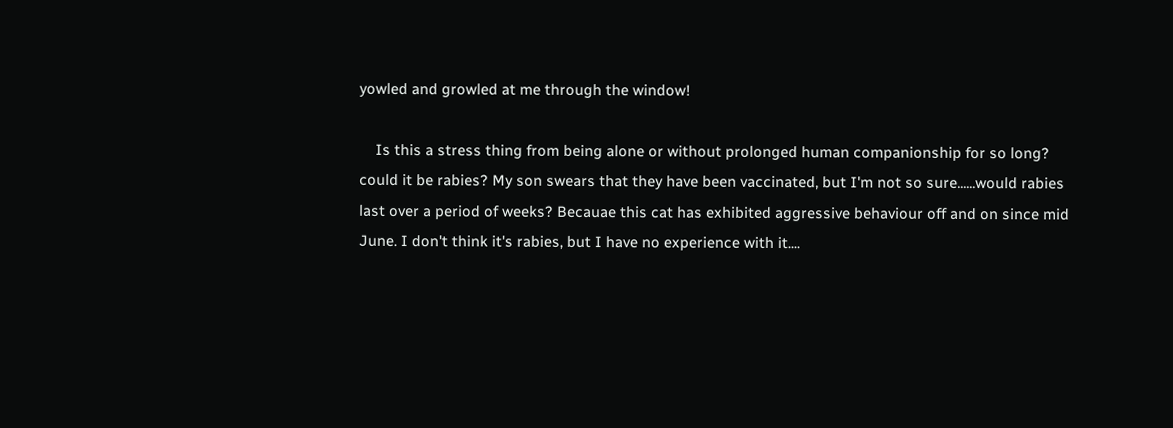yowled and growled at me through the window!

    Is this a stress thing from being alone or without prolonged human companionship for so long? could it be rabies? My son swears that they have been vaccinated, but I'm not so sure......would rabies last over a period of weeks? Becauae this cat has exhibited aggressive behaviour off and on since mid June. I don't think it's rabies, but I have no experience with it....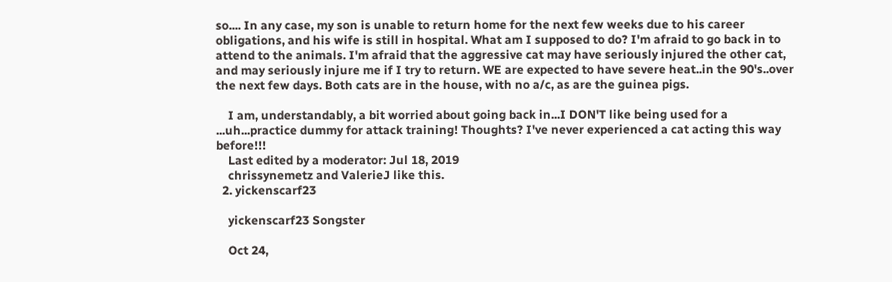so.... In any case, my son is unable to return home for the next few weeks due to his career obligations, and his wife is still in hospital. What am I supposed to do? I'm afraid to go back in to attend to the animals. I'm afraid that the aggressive cat may have seriously injured the other cat, and may seriously injure me if I try to return. WE are expected to have severe heat..in the 90's..over the next few days. Both cats are in the house, with no a/c, as are the guinea pigs.

    I am, understandably, a bit worried about going back in...I DON'T like being used for a ...uh...practice dummy for attack training! Thoughts? I've never experienced a cat acting this way before!!!
    Last edited by a moderator: Jul 18, 2019
    chrissynemetz and ValerieJ like this.
  2. yickenscarf23

    yickenscarf23 Songster

    Oct 24,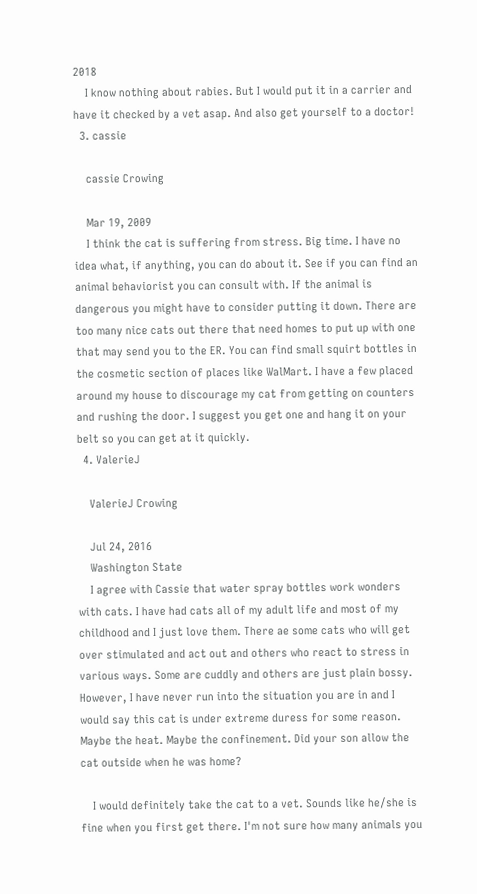2018
    I know nothing about rabies. But I would put it in a carrier and have it checked by a vet asap. And also get yourself to a doctor!
  3. cassie

    cassie Crowing

    Mar 19, 2009
    I think the cat is suffering from stress. Big time. I have no idea what, if anything, you can do about it. See if you can find an animal behaviorist you can consult with. If the animal is dangerous you might have to consider putting it down. There are too many nice cats out there that need homes to put up with one that may send you to the ER. You can find small squirt bottles in the cosmetic section of places like WalMart. I have a few placed around my house to discourage my cat from getting on counters and rushing the door. I suggest you get one and hang it on your belt so you can get at it quickly.
  4. ValerieJ

    ValerieJ Crowing

    Jul 24, 2016
    Washington State
    I agree with Cassie that water spray bottles work wonders with cats. I have had cats all of my adult life and most of my childhood and I just love them. There ae some cats who will get over stimulated and act out and others who react to stress in various ways. Some are cuddly and others are just plain bossy. However, I have never run into the situation you are in and I would say this cat is under extreme duress for some reason. Maybe the heat. Maybe the confinement. Did your son allow the cat outside when he was home?

    I would definitely take the cat to a vet. Sounds like he/she is fine when you first get there. I'm not sure how many animals you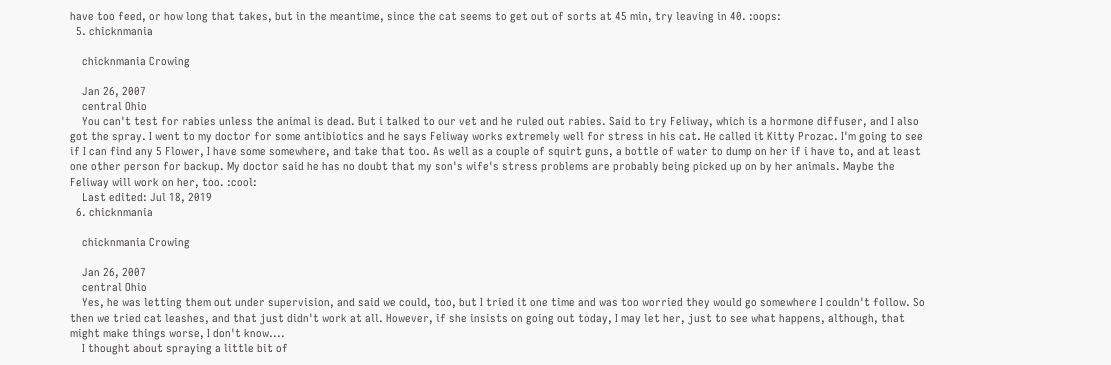have too feed, or how long that takes, but in the meantime, since the cat seems to get out of sorts at 45 min, try leaving in 40. :oops:
  5. chicknmania

    chicknmania Crowing

    Jan 26, 2007
    central Ohio
    You can't test for rabies unless the animal is dead. But i talked to our vet and he ruled out rabies. Said to try Feliway, which is a hormone diffuser, and I also got the spray. I went to my doctor for some antibiotics and he says Feliway works extremely well for stress in his cat. He called it Kitty Prozac. I'm going to see if I can find any 5 Flower, I have some somewhere, and take that too. As well as a couple of squirt guns, a bottle of water to dump on her if i have to, and at least one other person for backup. My doctor said he has no doubt that my son's wife's stress problems are probably being picked up on by her animals. Maybe the Feliway will work on her, too. :cool:
    Last edited: Jul 18, 2019
  6. chicknmania

    chicknmania Crowing

    Jan 26, 2007
    central Ohio
    Yes, he was letting them out under supervision, and said we could, too, but I tried it one time and was too worried they would go somewhere I couldn't follow. So then we tried cat leashes, and that just didn't work at all. However, if she insists on going out today, I may let her, just to see what happens, although, that might make things worse, I don't know....
    I thought about spraying a little bit of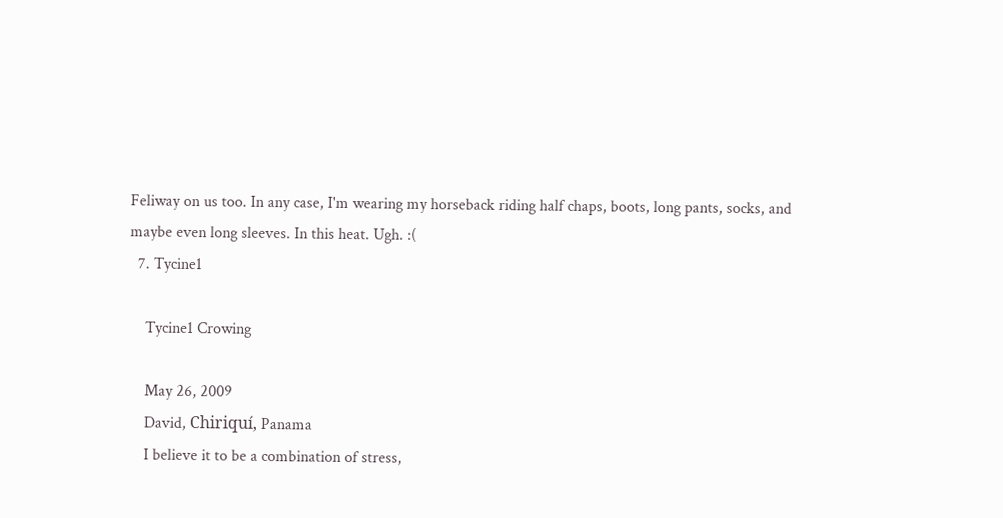Feliway on us too. In any case, I'm wearing my horseback riding half chaps, boots, long pants, socks, and maybe even long sleeves. In this heat. Ugh. :(
  7. Tycine1

    Tycine1 Crowing

    May 26, 2009
    David, Chiriquí, Panama
    I believe it to be a combination of stress,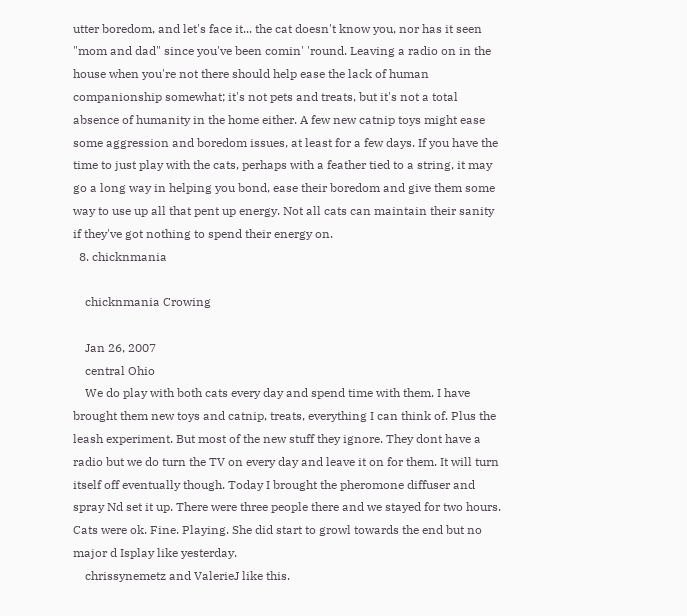utter boredom, and let's face it... the cat doesn't know you, nor has it seen "mom and dad" since you've been comin' 'round. Leaving a radio on in the house when you're not there should help ease the lack of human companionship somewhat; it's not pets and treats, but it's not a total absence of humanity in the home either. A few new catnip toys might ease some aggression and boredom issues, at least for a few days. If you have the time to just play with the cats, perhaps with a feather tied to a string, it may go a long way in helping you bond, ease their boredom and give them some way to use up all that pent up energy. Not all cats can maintain their sanity if they've got nothing to spend their energy on.
  8. chicknmania

    chicknmania Crowing

    Jan 26, 2007
    central Ohio
    We do play with both cats every day and spend time with them. I have brought them new toys and catnip, treats, everything I can think of. Plus the leash experiment. But most of the new stuff they ignore. They dont have a radio but we do turn the TV on every day and leave it on for them. It will turn itself off eventually though. Today I brought the pheromone diffuser and spray Nd set it up. There were three people there and we stayed for two hours. Cats were ok. Fine. Playing. She did start to growl towards the end but no major d Isplay like yesterday.
    chrissynemetz and ValerieJ like this.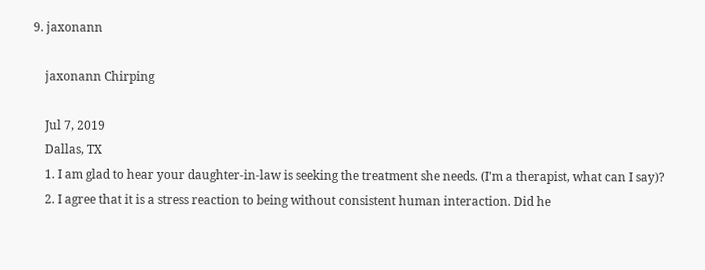9. jaxonann

    jaxonann Chirping

    Jul 7, 2019
    Dallas, TX
    1. I am glad to hear your daughter-in-law is seeking the treatment she needs. (I'm a therapist, what can I say)?
    2. I agree that it is a stress reaction to being without consistent human interaction. Did he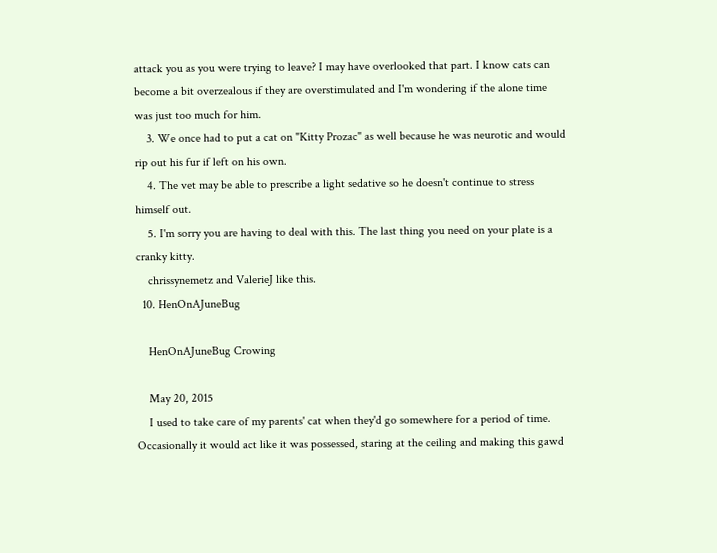attack you as you were trying to leave? I may have overlooked that part. I know cats can become a bit overzealous if they are overstimulated and I'm wondering if the alone time was just too much for him.
    3. We once had to put a cat on "Kitty Prozac" as well because he was neurotic and would rip out his fur if left on his own.
    4. The vet may be able to prescribe a light sedative so he doesn't continue to stress himself out.
    5. I'm sorry you are having to deal with this. The last thing you need on your plate is a cranky kitty.
    chrissynemetz and ValerieJ like this.
  10. HenOnAJuneBug

    HenOnAJuneBug Crowing

    May 20, 2015
    I used to take care of my parents' cat when they'd go somewhere for a period of time. Occasionally it would act like it was possessed, staring at the ceiling and making this gawd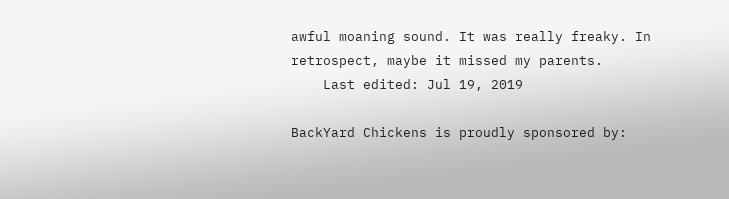awful moaning sound. It was really freaky. In retrospect, maybe it missed my parents.
    Last edited: Jul 19, 2019

BackYard Chickens is proudly sponsored by: